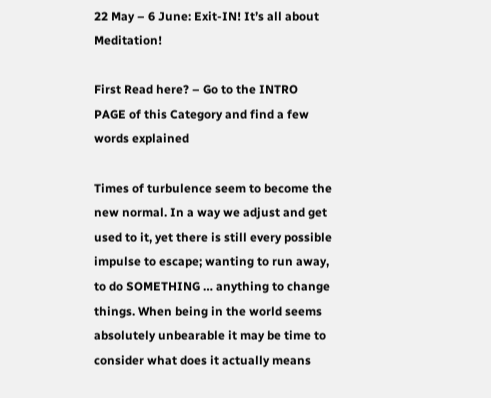22 May – 6 June: Exit-IN! It’s all about Meditation!

First Read here? – Go to the INTRO PAGE of this Category and find a few words explained

Times of turbulence seem to become the new normal. In a way we adjust and get used to it, yet there is still every possible impulse to escape; wanting to run away, to do SOMETHING … anything to change things. When being in the world seems absolutely unbearable it may be time to consider what does it actually means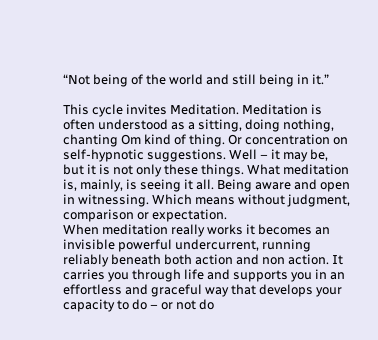“Not being of the world and still being in it.”

This cycle invites Meditation. Meditation is often understood as a sitting, doing nothing, chanting Om kind of thing. Or concentration on self-hypnotic suggestions. Well – it may be, but it is not only these things. What meditation is, mainly, is seeing it all. Being aware and open in witnessing. Which means without judgment, comparison or expectation.
When meditation really works it becomes an invisible powerful undercurrent, running reliably beneath both action and non action. It carries you through life and supports you in an effortless and graceful way that develops your capacity to do – or not do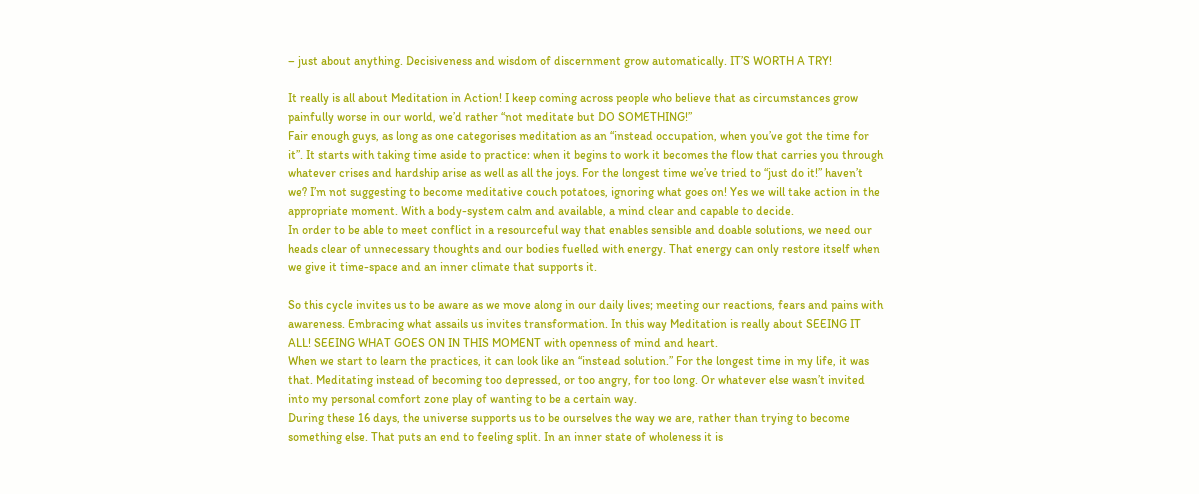– just about anything. Decisiveness and wisdom of discernment grow automatically. IT’S WORTH A TRY!

It really is all about Meditation in Action! I keep coming across people who believe that as circumstances grow painfully worse in our world, we’d rather “not meditate but DO SOMETHING!”
Fair enough guys, as long as one categorises meditation as an “instead occupation, when you’ve got the time for it”. It starts with taking time aside to practice: when it begins to work it becomes the flow that carries you through whatever crises and hardship arise as well as all the joys. For the longest time we’ve tried to “just do it!” haven’t we? I’m not suggesting to become meditative couch potatoes, ignoring what goes on! Yes we will take action in the appropriate moment. With a body-system calm and available, a mind clear and capable to decide.
In order to be able to meet conflict in a resourceful way that enables sensible and doable solutions, we need our heads clear of unnecessary thoughts and our bodies fuelled with energy. That energy can only restore itself when we give it time-space and an inner climate that supports it.

So this cycle invites us to be aware as we move along in our daily lives; meeting our reactions, fears and pains with awareness. Embracing what assails us invites transformation. In this way Meditation is really about SEEING IT ALL! SEEING WHAT GOES ON IN THIS MOMENT with openness of mind and heart.
When we start to learn the practices, it can look like an “instead solution.” For the longest time in my life, it was that. Meditating instead of becoming too depressed, or too angry, for too long. Or whatever else wasn’t invited into my personal comfort zone play of wanting to be a certain way.
During these 16 days, the universe supports us to be ourselves the way we are, rather than trying to become something else. That puts an end to feeling split. In an inner state of wholeness it is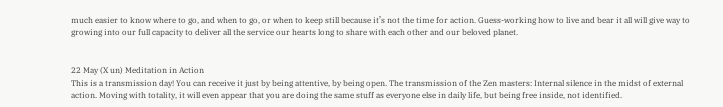much easier to know where to go, and when to go, or when to keep still because it’s not the time for action. Guess-working how to live and bear it all will give way to growing into our full capacity to deliver all the service our hearts long to share with each other and our beloved planet.


22 May (X un) Meditation in Action
This is a transmission day! You can receive it just by being attentive, by being open. The transmission of the Zen masters: Internal silence in the midst of external action. Moving with totality, it will even appear that you are doing the same stuff as everyone else in daily life, but being free inside, not identified.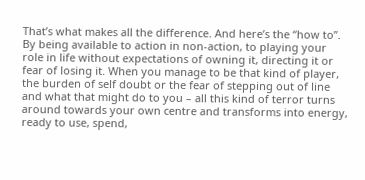That’s what makes all the difference. And here’s the “how to”.
By being available to action in non-action, to playing your role in life without expectations of owning it, directing it or fear of losing it. When you manage to be that kind of player, the burden of self doubt or the fear of stepping out of line and what that might do to you – all this kind of terror turns around towards your own centre and transforms into energy, ready to use, spend,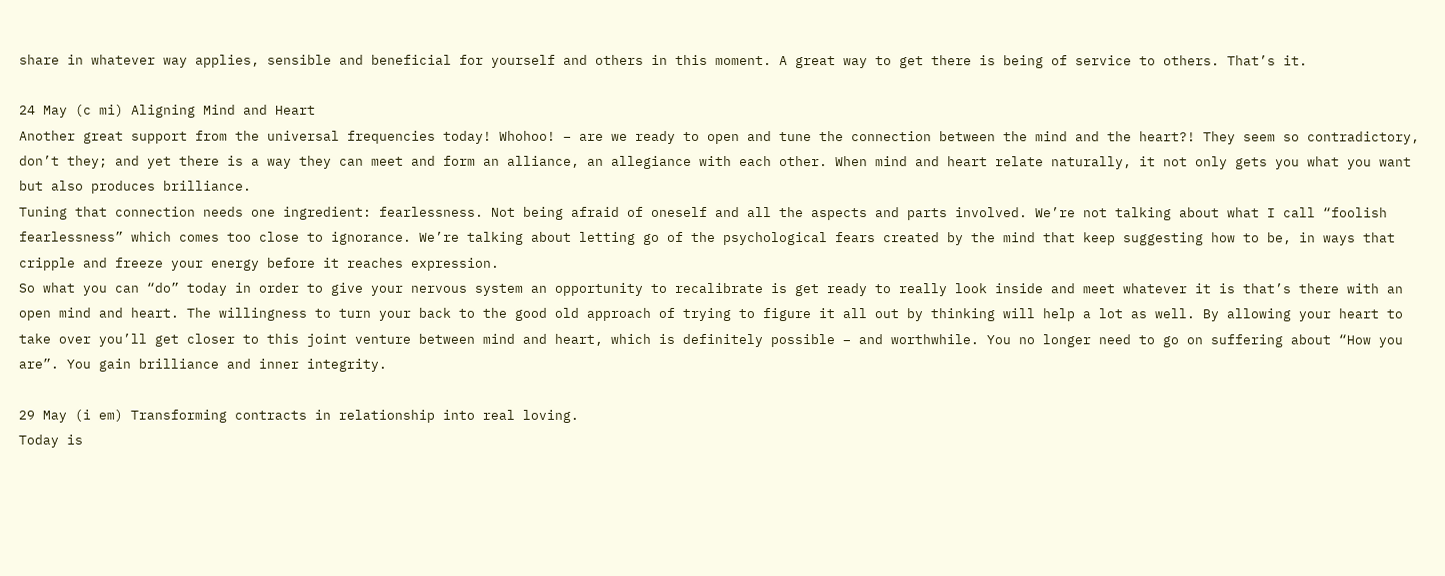share in whatever way applies, sensible and beneficial for yourself and others in this moment. A great way to get there is being of service to others. That’s it.

24 May (c mi) Aligning Mind and Heart
Another great support from the universal frequencies today! Whohoo! – are we ready to open and tune the connection between the mind and the heart?! They seem so contradictory, don’t they; and yet there is a way they can meet and form an alliance, an allegiance with each other. When mind and heart relate naturally, it not only gets you what you want but also produces brilliance.
Tuning that connection needs one ingredient: fearlessness. Not being afraid of oneself and all the aspects and parts involved. We’re not talking about what I call “foolish fearlessness” which comes too close to ignorance. We’re talking about letting go of the psychological fears created by the mind that keep suggesting how to be, in ways that cripple and freeze your energy before it reaches expression.
So what you can “do” today in order to give your nervous system an opportunity to recalibrate is get ready to really look inside and meet whatever it is that’s there with an open mind and heart. The willingness to turn your back to the good old approach of trying to figure it all out by thinking will help a lot as well. By allowing your heart to take over you’ll get closer to this joint venture between mind and heart, which is definitely possible – and worthwhile. You no longer need to go on suffering about “How you are”. You gain brilliance and inner integrity.

29 May (i em) Transforming contracts in relationship into real loving.
Today is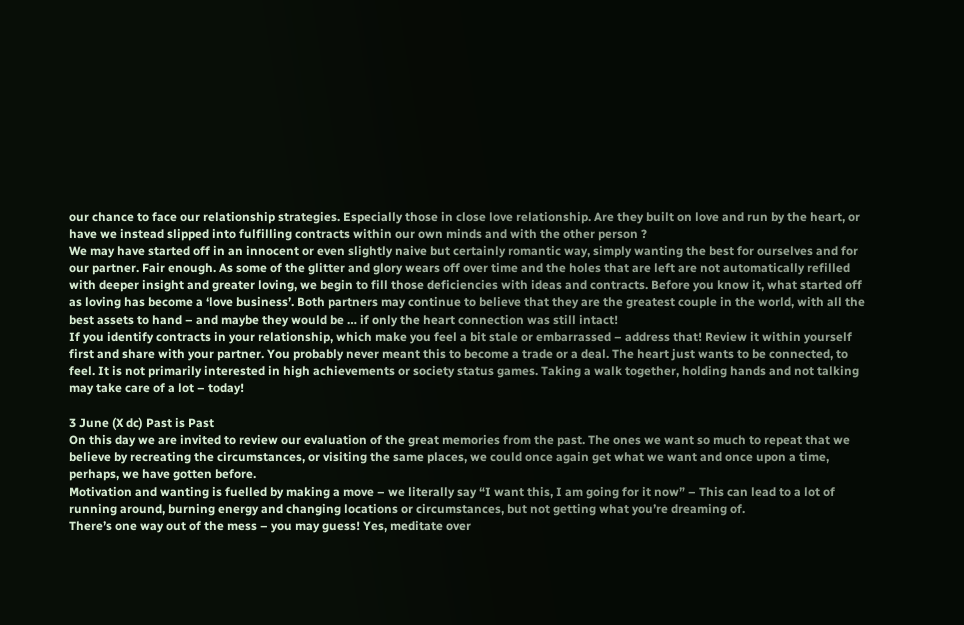our chance to face our relationship strategies. Especially those in close love relationship. Are they built on love and run by the heart, or have we instead slipped into fulfilling contracts within our own minds and with the other person ?
We may have started off in an innocent or even slightly naive but certainly romantic way, simply wanting the best for ourselves and for our partner. Fair enough. As some of the glitter and glory wears off over time and the holes that are left are not automatically refilled with deeper insight and greater loving, we begin to fill those deficiencies with ideas and contracts. Before you know it, what started off as loving has become a ‘love business’. Both partners may continue to believe that they are the greatest couple in the world, with all the best assets to hand – and maybe they would be … if only the heart connection was still intact!
If you identify contracts in your relationship, which make you feel a bit stale or embarrassed – address that! Review it within yourself first and share with your partner. You probably never meant this to become a trade or a deal. The heart just wants to be connected, to feel. It is not primarily interested in high achievements or society status games. Taking a walk together, holding hands and not talking may take care of a lot – today!

3 June (X dc) Past is Past
On this day we are invited to review our evaluation of the great memories from the past. The ones we want so much to repeat that we believe by recreating the circumstances, or visiting the same places, we could once again get what we want and once upon a time, perhaps, we have gotten before.
Motivation and wanting is fuelled by making a move – we literally say “I want this, I am going for it now” – This can lead to a lot of running around, burning energy and changing locations or circumstances, but not getting what you’re dreaming of.
There’s one way out of the mess – you may guess! Yes, meditate over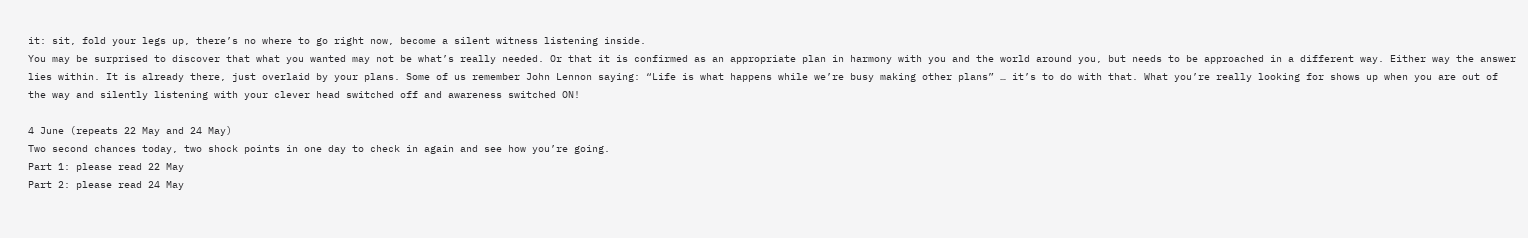it: sit, fold your legs up, there’s no where to go right now, become a silent witness listening inside.
You may be surprised to discover that what you wanted may not be what’s really needed. Or that it is confirmed as an appropriate plan in harmony with you and the world around you, but needs to be approached in a different way. Either way the answer lies within. It is already there, just overlaid by your plans. Some of us remember John Lennon saying: “Life is what happens while we’re busy making other plans” … it’s to do with that. What you’re really looking for shows up when you are out of the way and silently listening with your clever head switched off and awareness switched ON!

4 June (repeats 22 May and 24 May)
Two second chances today, two shock points in one day to check in again and see how you’re going.
Part 1: please read 22 May
Part 2: please read 24 May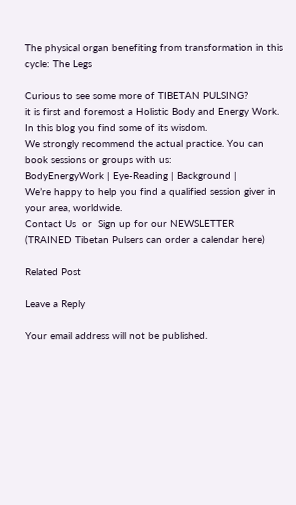The physical organ benefiting from transformation in this cycle: The Legs

Curious to see some more of TIBETAN PULSING?
it is first and foremost a Holistic Body and Energy Work. In this blog you find some of its wisdom.
We strongly recommend the actual practice. You can book sessions or groups with us:
BodyEnergyWork | Eye-Reading | Background |
We’re happy to help you find a qualified session giver in your area, worldwide.
Contact Us  or  Sign up for our NEWSLETTER
(TRAINED Tibetan Pulsers can order a calendar here)

Related Post

Leave a Reply

Your email address will not be published.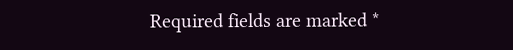Required fields are marked *